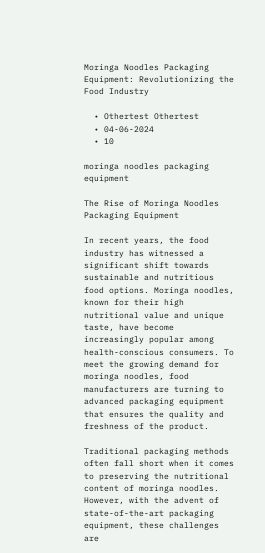Moringa Noodles Packaging Equipment: Revolutionizing the Food Industry

  • Othertest Othertest
  • 04-06-2024
  • 10

moringa noodles packaging equipment

The Rise of Moringa Noodles Packaging Equipment

In recent years, the food industry has witnessed a significant shift towards sustainable and nutritious food options. Moringa noodles, known for their high nutritional value and unique taste, have become increasingly popular among health-conscious consumers. To meet the growing demand for moringa noodles, food manufacturers are turning to advanced packaging equipment that ensures the quality and freshness of the product.

Traditional packaging methods often fall short when it comes to preserving the nutritional content of moringa noodles. However, with the advent of state-of-the-art packaging equipment, these challenges are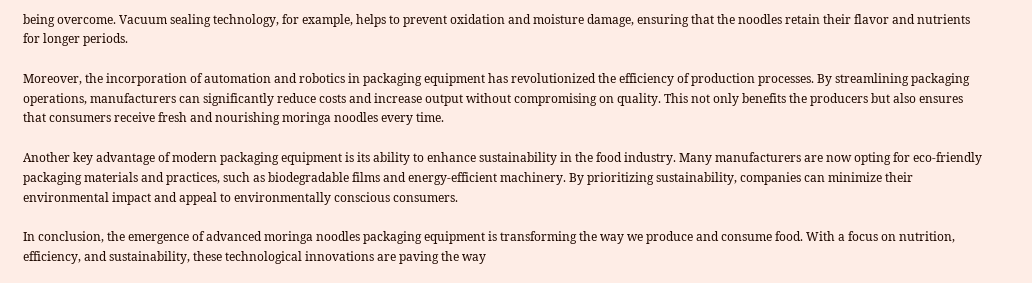being overcome. Vacuum sealing technology, for example, helps to prevent oxidation and moisture damage, ensuring that the noodles retain their flavor and nutrients for longer periods.

Moreover, the incorporation of automation and robotics in packaging equipment has revolutionized the efficiency of production processes. By streamlining packaging operations, manufacturers can significantly reduce costs and increase output without compromising on quality. This not only benefits the producers but also ensures that consumers receive fresh and nourishing moringa noodles every time.

Another key advantage of modern packaging equipment is its ability to enhance sustainability in the food industry. Many manufacturers are now opting for eco-friendly packaging materials and practices, such as biodegradable films and energy-efficient machinery. By prioritizing sustainability, companies can minimize their environmental impact and appeal to environmentally conscious consumers.

In conclusion, the emergence of advanced moringa noodles packaging equipment is transforming the way we produce and consume food. With a focus on nutrition, efficiency, and sustainability, these technological innovations are paving the way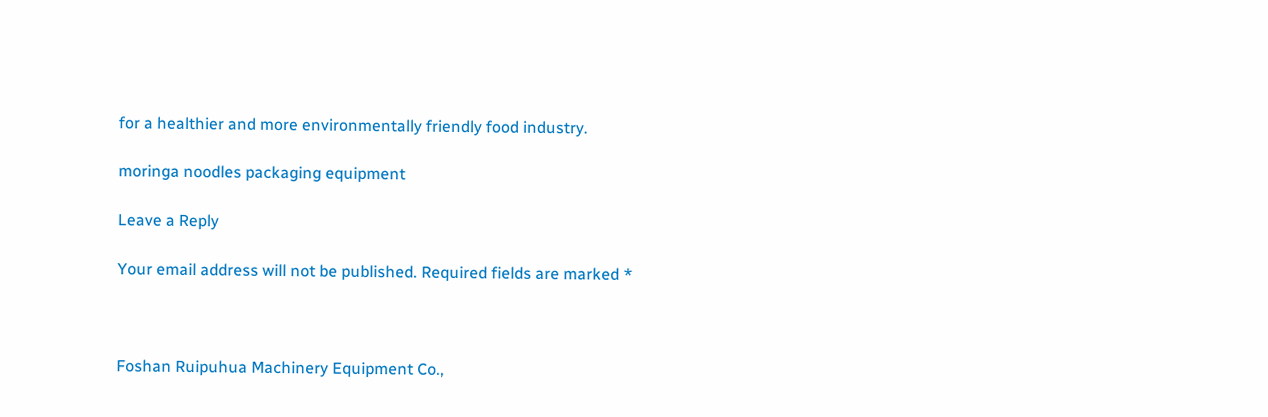for a healthier and more environmentally friendly food industry.

moringa noodles packaging equipment

Leave a Reply

Your email address will not be published. Required fields are marked *



Foshan Ruipuhua Machinery Equipment Co.,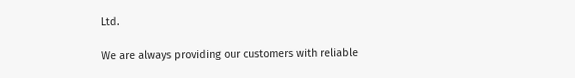Ltd.

We are always providing our customers with reliable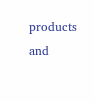products and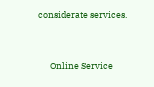considerate services.


      Online Service